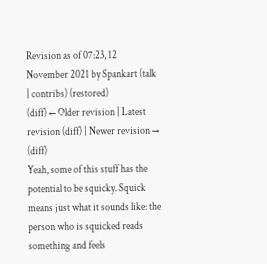Revision as of 07:23, 12 November 2021 by Spankart (talk | contribs) (restored)
(diff) ← Older revision | Latest revision (diff) | Newer revision → (diff)
Yeah, some of this stuff has the potential to be squicky. Squick means just what it sounds like: the person who is squicked reads something and feels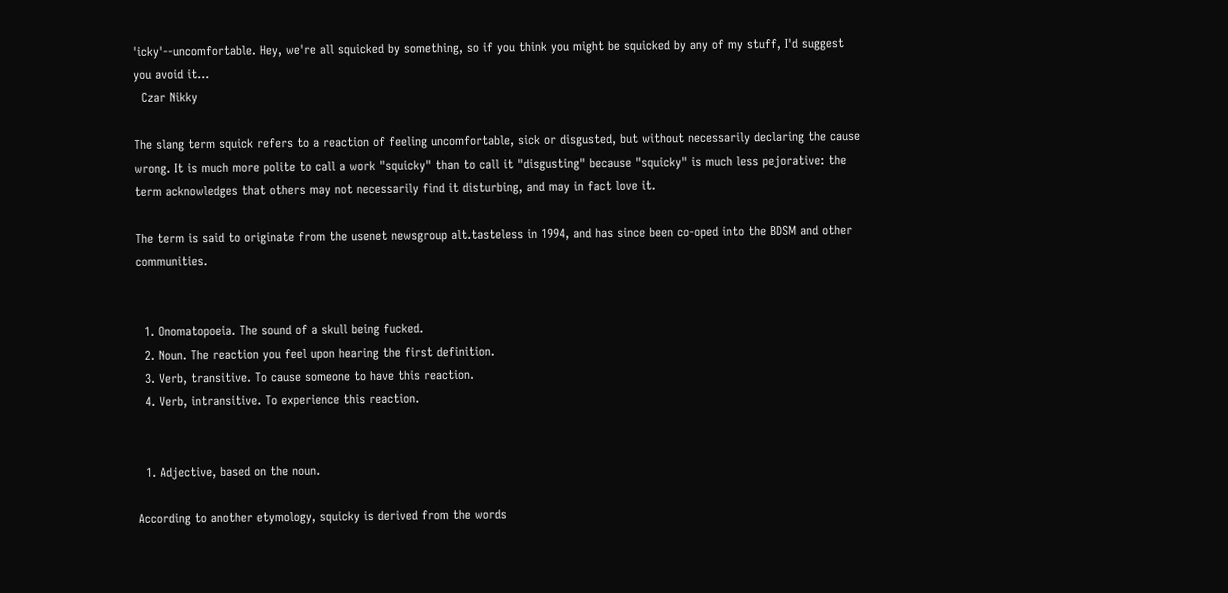'icky'--uncomfortable. Hey, we're all squicked by something, so if you think you might be squicked by any of my stuff, I'd suggest you avoid it...
  Czar Nikky

The slang term squick refers to a reaction of feeling uncomfortable, sick or disgusted, but without necessarily declaring the cause wrong. It is much more polite to call a work "squicky" than to call it "disgusting" because "squicky" is much less pejorative: the term acknowledges that others may not necessarily find it disturbing, and may in fact love it.

The term is said to originate from the usenet newsgroup alt.tasteless in 1994, and has since been co-oped into the BDSM and other communities.


  1. Onomatopoeia. The sound of a skull being fucked.
  2. Noun. The reaction you feel upon hearing the first definition.
  3. Verb, transitive. To cause someone to have this reaction.
  4. Verb, intransitive. To experience this reaction.


  1. Adjective, based on the noun.

According to another etymology, squicky is derived from the words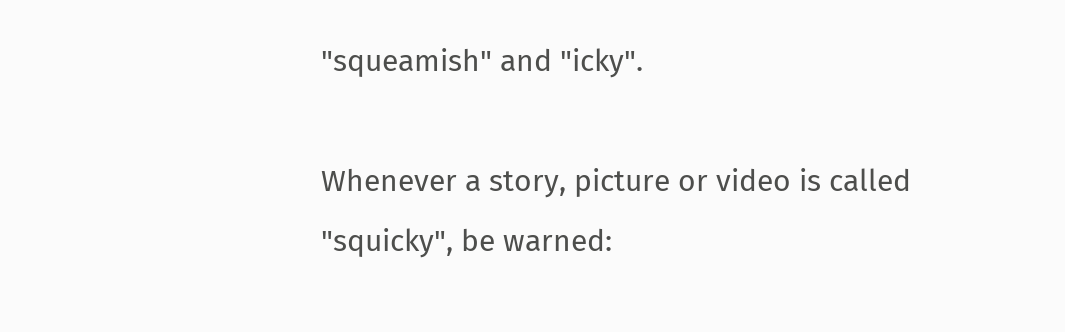"squeamish" and "icky".

Whenever a story, picture or video is called "squicky", be warned: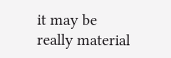it may be really material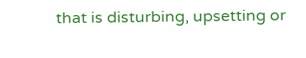that is disturbing, upsetting or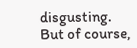disgusting. But of course,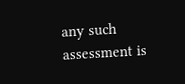any such assessment is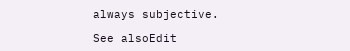always subjective.

See alsoEdit